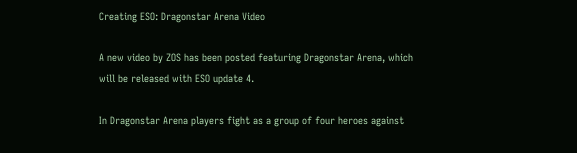Creating ESO: Dragonstar Arena Video

A new video by ZOS has been posted featuring Dragonstar Arena, which will be released with ESO update 4.

In Dragonstar Arena players fight as a group of four heroes against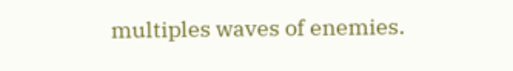multiples waves of enemies.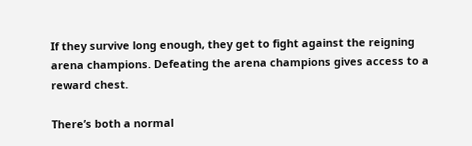If they survive long enough, they get to fight against the reigning arena champions. Defeating the arena champions gives access to a reward chest.

There’s both a normal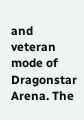and veteran mode of Dragonstar Arena. The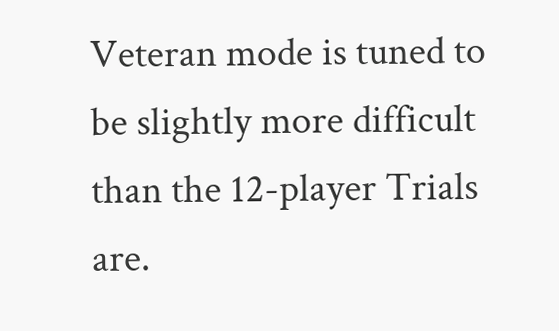Veteran mode is tuned to be slightly more difficult than the 12-player Trials are.